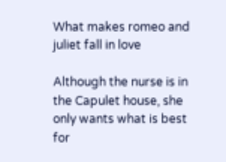What makes romeo and juliet fall in love

Although the nurse is in the Capulet house, she only wants what is best for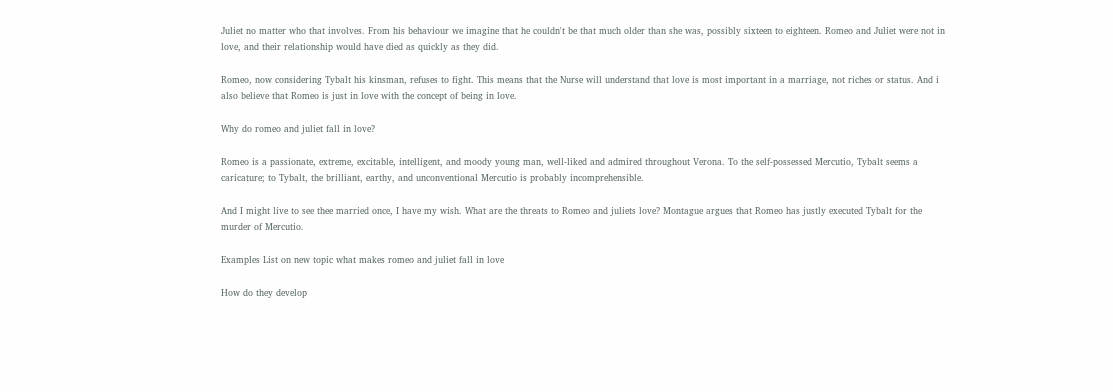Juliet no matter who that involves. From his behaviour we imagine that he couldn't be that much older than she was, possibly sixteen to eighteen. Romeo and Juliet were not in love, and their relationship would have died as quickly as they did.

Romeo, now considering Tybalt his kinsman, refuses to fight. This means that the Nurse will understand that love is most important in a marriage, not riches or status. And i also believe that Romeo is just in love with the concept of being in love.

Why do romeo and juliet fall in love?

Romeo is a passionate, extreme, excitable, intelligent, and moody young man, well-liked and admired throughout Verona. To the self-possessed Mercutio, Tybalt seems a caricature; to Tybalt, the brilliant, earthy, and unconventional Mercutio is probably incomprehensible.

And I might live to see thee married once, I have my wish. What are the threats to Romeo and juliets love? Montague argues that Romeo has justly executed Tybalt for the murder of Mercutio.

Examples List on new topic what makes romeo and juliet fall in love

How do they develop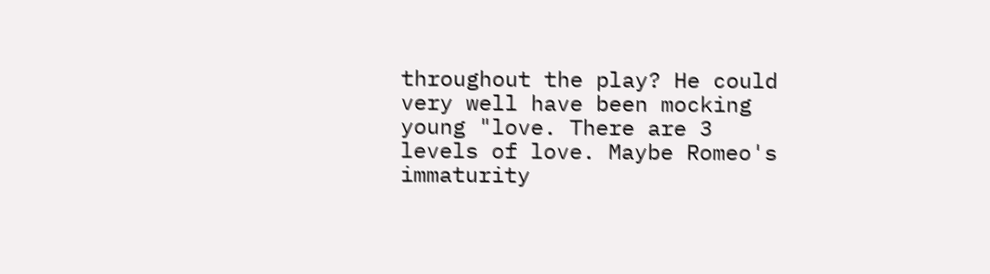throughout the play? He could very well have been mocking young "love. There are 3 levels of love. Maybe Romeo's immaturity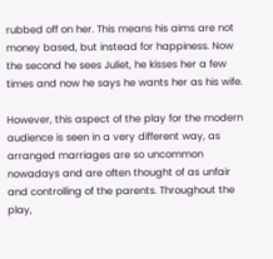rubbed off on her. This means his aims are not money based, but instead for happiness. Now the second he sees Juliet, he kisses her a few times and now he says he wants her as his wife.

However, this aspect of the play for the modern audience is seen in a very different way, as arranged marriages are so uncommon nowadays and are often thought of as unfair and controlling of the parents. Throughout the play,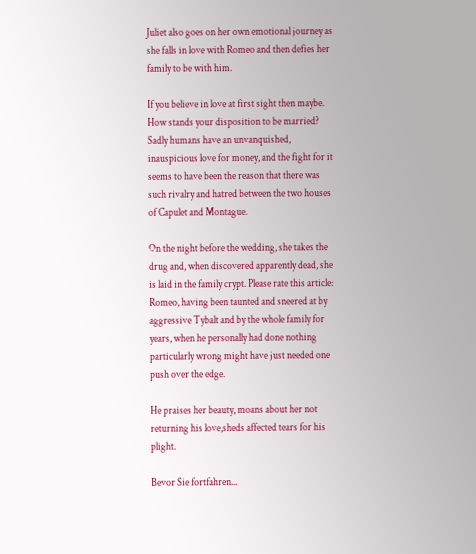Juliet also goes on her own emotional journey as she falls in love with Romeo and then defies her family to be with him.

If you believe in love at first sight then maybe. How stands your disposition to be married? Sadly humans have an unvanquished, inauspicious love for money, and the fight for it seems to have been the reason that there was such rivalry and hatred between the two houses of Capulet and Montague.

On the night before the wedding, she takes the drug and, when discovered apparently dead, she is laid in the family crypt. Please rate this article: Romeo, having been taunted and sneered at by aggressive Tybalt and by the whole family for years, when he personally had done nothing particularly wrong might have just needed one push over the edge.

He praises her beauty, moans about her not returning his love,sheds affected tears for his plight.

Bevor Sie fortfahren...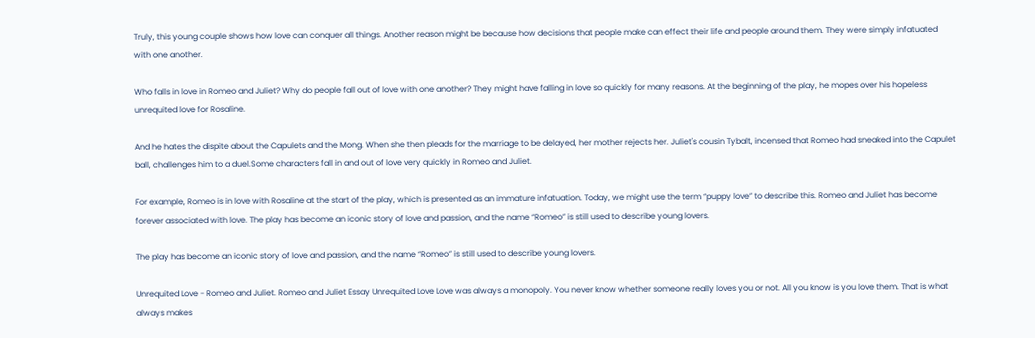Truly, this young couple shows how love can conquer all things. Another reason might be because how decisions that people make can effect their life and people around them. They were simply infatuated with one another.

Who falls in love in Romeo and Juliet? Why do people fall out of love with one another? They might have falling in love so quickly for many reasons. At the beginning of the play, he mopes over his hopeless unrequited love for Rosaline.

And he hates the dispite about the Capulets and the Mong. When she then pleads for the marriage to be delayed, her mother rejects her. Juliet's cousin Tybalt, incensed that Romeo had sneaked into the Capulet ball, challenges him to a duel.Some characters fall in and out of love very quickly in Romeo and Juliet.

For example, Romeo is in love with Rosaline at the start of the play, which is presented as an immature infatuation. Today, we might use the term “puppy love” to describe this. Romeo and Juliet has become forever associated with love. The play has become an iconic story of love and passion, and the name “Romeo” is still used to describe young lovers.

The play has become an iconic story of love and passion, and the name “Romeo” is still used to describe young lovers.

Unrequited Love - Romeo and Juliet. Romeo and Juliet Essay Unrequited Love Love was always a monopoly. You never know whether someone really loves you or not. All you know is you love them. That is what always makes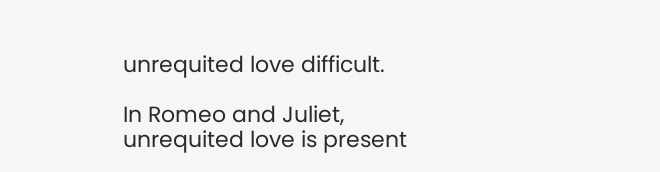unrequited love difficult.

In Romeo and Juliet, unrequited love is present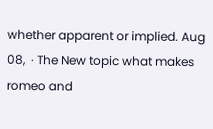whether apparent or implied. Aug 08,  · The New topic what makes romeo and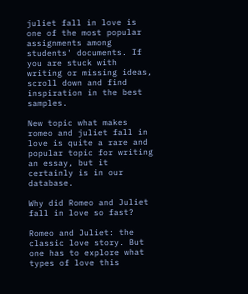juliet fall in love is one of the most popular assignments among students' documents. If you are stuck with writing or missing ideas, scroll down and find inspiration in the best samples.

New topic what makes romeo and juliet fall in love is quite a rare and popular topic for writing an essay, but it certainly is in our database.

Why did Romeo and Juliet fall in love so fast?

Romeo and Juliet: the classic love story. But one has to explore what types of love this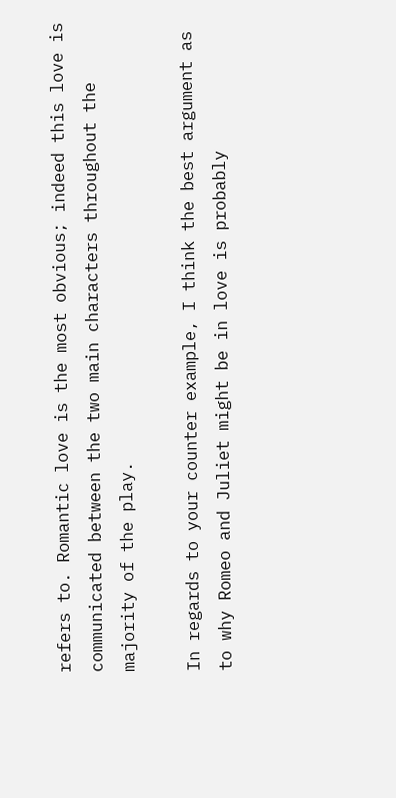refers to. Romantic love is the most obvious; indeed this love is communicated between the two main characters throughout the majority of the play.

In regards to your counter example, I think the best argument as to why Romeo and Juliet might be in love is probably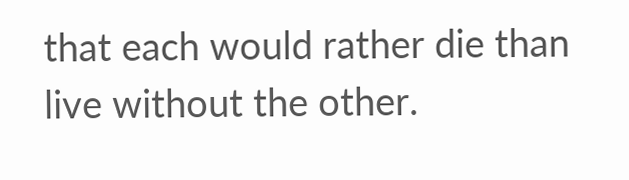that each would rather die than live without the other.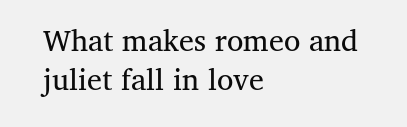What makes romeo and juliet fall in love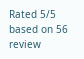Rated 5/5 based on 56 review